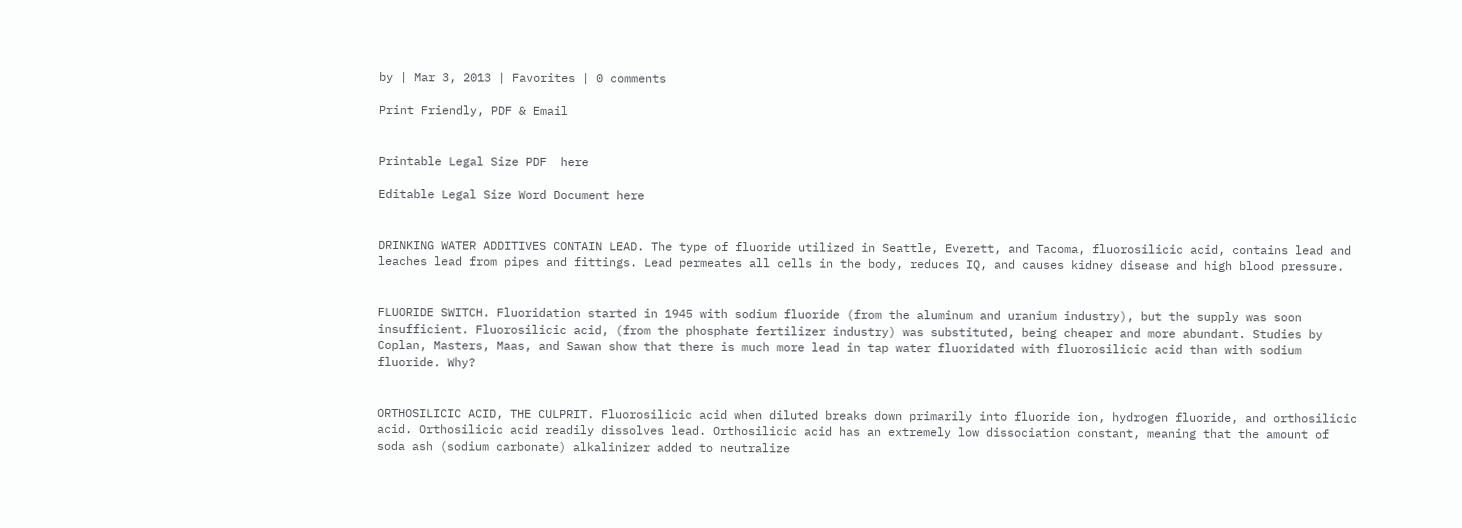by | Mar 3, 2013 | Favorites | 0 comments

Print Friendly, PDF & Email


Printable Legal Size PDF  here

Editable Legal Size Word Document here


DRINKING WATER ADDITIVES CONTAIN LEAD. The type of fluoride utilized in Seattle, Everett, and Tacoma, fluorosilicic acid, contains lead and leaches lead from pipes and fittings. Lead permeates all cells in the body, reduces IQ, and causes kidney disease and high blood pressure.


FLUORIDE SWITCH. Fluoridation started in 1945 with sodium fluoride (from the aluminum and uranium industry), but the supply was soon insufficient. Fluorosilicic acid, (from the phosphate fertilizer industry) was substituted, being cheaper and more abundant. Studies by Coplan, Masters, Maas, and Sawan show that there is much more lead in tap water fluoridated with fluorosilicic acid than with sodium fluoride. Why?


ORTHOSILICIC ACID, THE CULPRIT. Fluorosilicic acid when diluted breaks down primarily into fluoride ion, hydrogen fluoride, and orthosilicic acid. Orthosilicic acid readily dissolves lead. Orthosilicic acid has an extremely low dissociation constant, meaning that the amount of soda ash (sodium carbonate) alkalinizer added to neutralize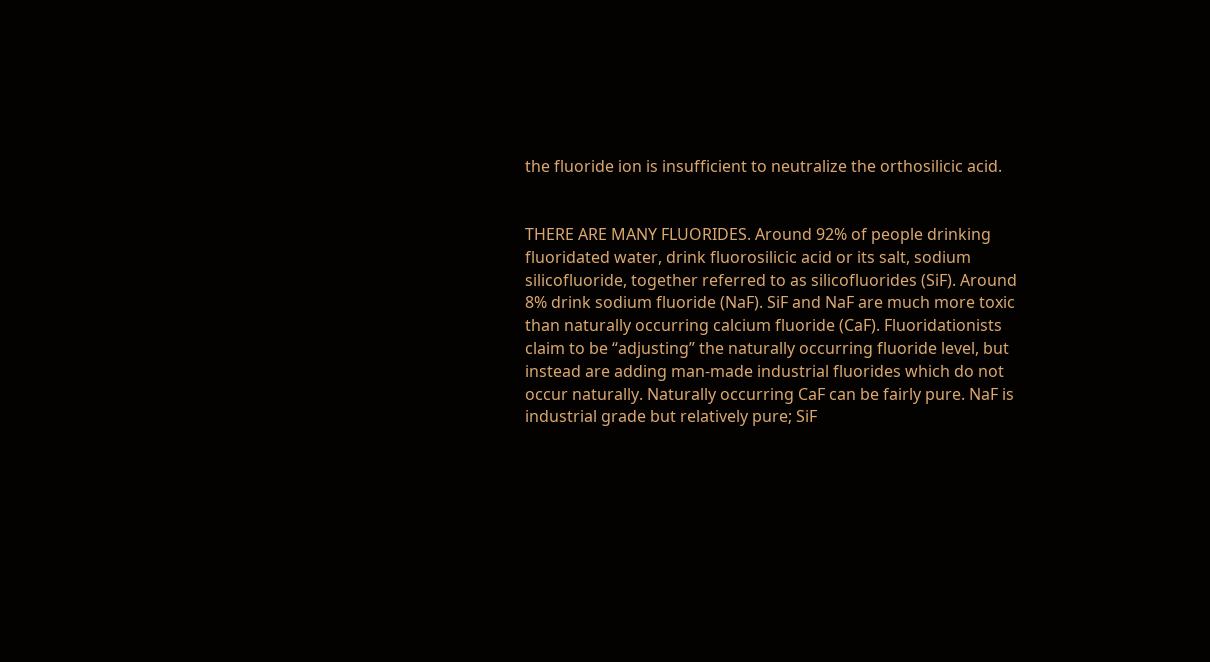the fluoride ion is insufficient to neutralize the orthosilicic acid.


THERE ARE MANY FLUORIDES. Around 92% of people drinking fluoridated water, drink fluorosilicic acid or its salt, sodium silicofluoride, together referred to as silicofluorides (SiF). Around 8% drink sodium fluoride (NaF). SiF and NaF are much more toxic than naturally occurring calcium fluoride (CaF). Fluoridationists claim to be “adjusting” the naturally occurring fluoride level, but instead are adding man-made industrial fluorides which do not occur naturally. Naturally occurring CaF can be fairly pure. NaF is industrial grade but relatively pure; SiF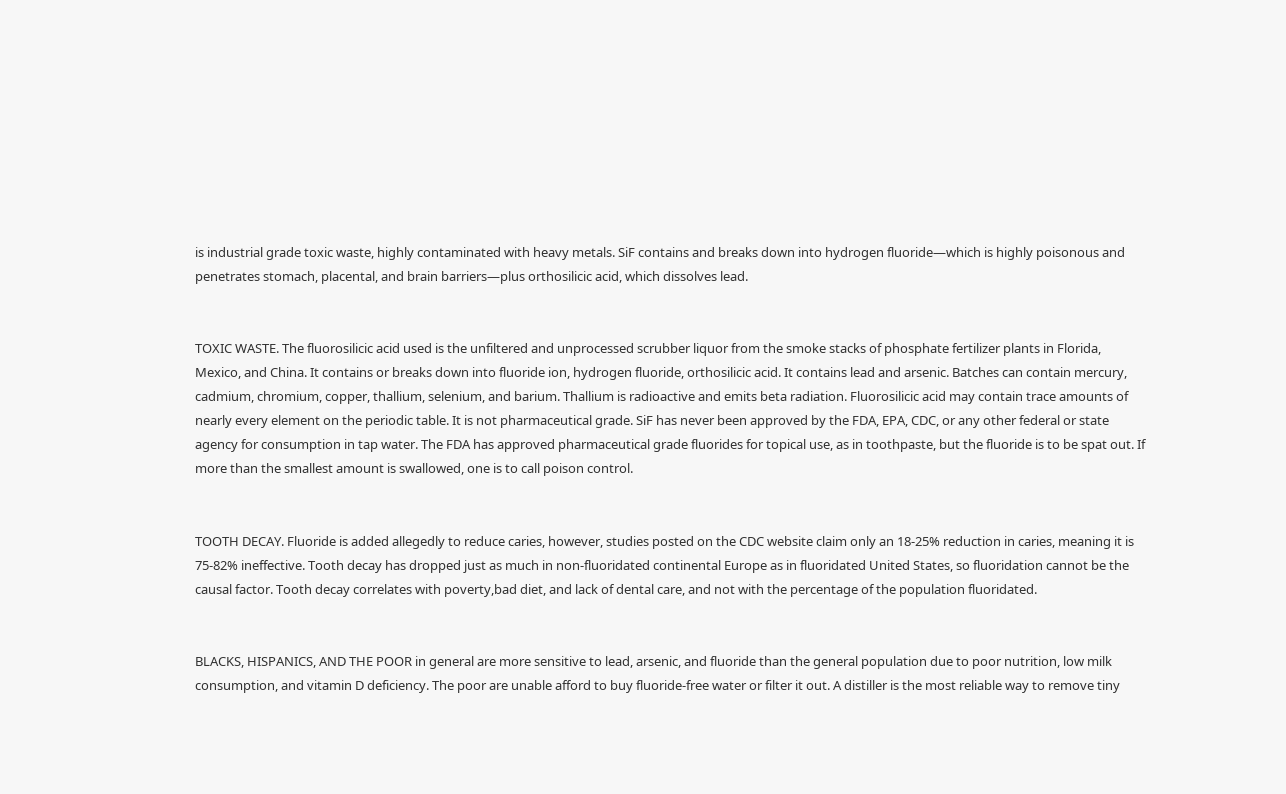is industrial grade toxic waste, highly contaminated with heavy metals. SiF contains and breaks down into hydrogen fluoride—which is highly poisonous and penetrates stomach, placental, and brain barriers—plus orthosilicic acid, which dissolves lead.


TOXIC WASTE. The fluorosilicic acid used is the unfiltered and unprocessed scrubber liquor from the smoke stacks of phosphate fertilizer plants in Florida, Mexico, and China. It contains or breaks down into fluoride ion, hydrogen fluoride, orthosilicic acid. It contains lead and arsenic. Batches can contain mercury, cadmium, chromium, copper, thallium, selenium, and barium. Thallium is radioactive and emits beta radiation. Fluorosilicic acid may contain trace amounts of nearly every element on the periodic table. It is not pharmaceutical grade. SiF has never been approved by the FDA, EPA, CDC, or any other federal or state agency for consumption in tap water. The FDA has approved pharmaceutical grade fluorides for topical use, as in toothpaste, but the fluoride is to be spat out. If more than the smallest amount is swallowed, one is to call poison control.


TOOTH DECAY. Fluoride is added allegedly to reduce caries, however, studies posted on the CDC website claim only an 18-25% reduction in caries, meaning it is 75-82% ineffective. Tooth decay has dropped just as much in non-fluoridated continental Europe as in fluoridated United States, so fluoridation cannot be the causal factor. Tooth decay correlates with poverty,bad diet, and lack of dental care, and not with the percentage of the population fluoridated.


BLACKS, HISPANICS, AND THE POOR in general are more sensitive to lead, arsenic, and fluoride than the general population due to poor nutrition, low milk consumption, and vitamin D deficiency. The poor are unable afford to buy fluoride-free water or filter it out. A distiller is the most reliable way to remove tiny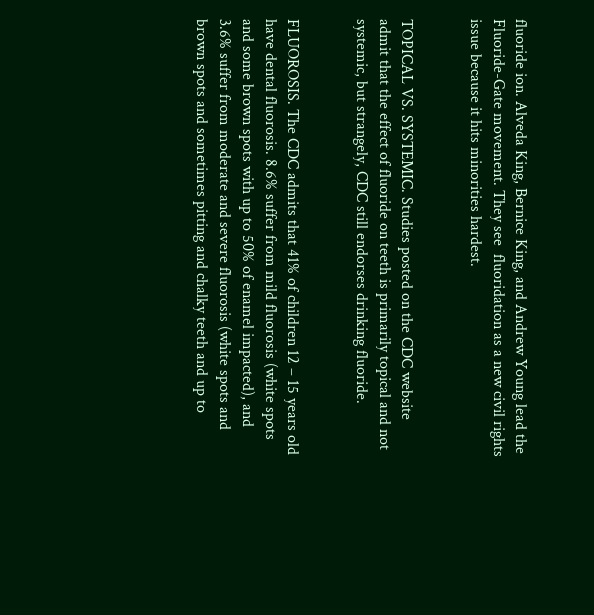fluoride ion. Alveda King, Bernice King, and Andrew Young lead the Fluoride-Gate movement. They see  fluoridation as a new civil rights issue because it hits minorities hardest.


TOPICAL VS. SYSTEMIC. Studies posted on the CDC website admit that the effect of fluoride on teeth is primarily topical and not systemic, but strangely, CDC still endorses drinking fluoride.


FLUOROSIS. The CDC admits that 41% of children 12 – 15 years old have dental fluorosis. 8.6% suffer from mild fluorosis (white spots and some brown spots with up to 50% of enamel impacted), and 3.6% suffer from moderate and severe fluorosis (white spots and brown spots and sometimes pitting and chalky teeth and up to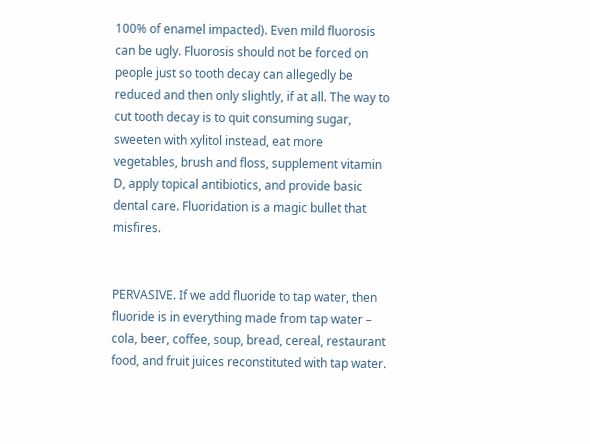100% of enamel impacted). Even mild fluorosis can be ugly. Fluorosis should not be forced on people just so tooth decay can allegedly be reduced and then only slightly, if at all. The way to cut tooth decay is to quit consuming sugar, sweeten with xylitol instead, eat more vegetables, brush and floss, supplement vitamin D, apply topical antibiotics, and provide basic dental care. Fluoridation is a magic bullet that misfires.


PERVASIVE. If we add fluoride to tap water, then fluoride is in everything made from tap water – cola, beer, coffee, soup, bread, cereal, restaurant food, and fruit juices reconstituted with tap water.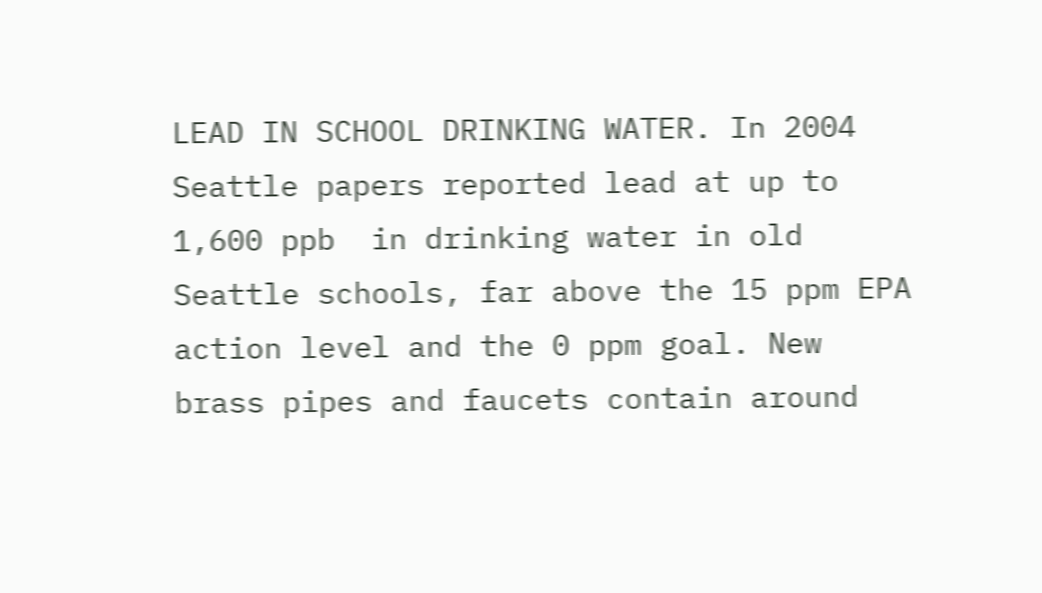LEAD IN SCHOOL DRINKING WATER. In 2004 Seattle papers reported lead at up to 1,600 ppb  in drinking water in old Seattle schools, far above the 15 ppm EPA action level and the 0 ppm goal. New brass pipes and faucets contain around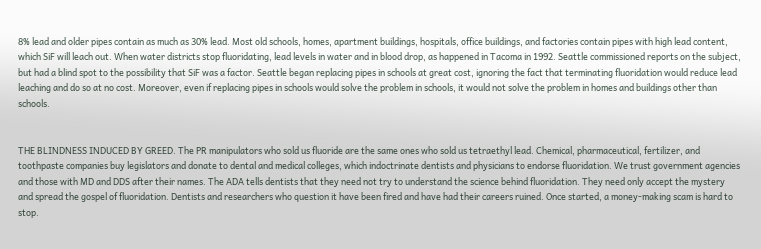8% lead and older pipes contain as much as 30% lead. Most old schools, homes, apartment buildings, hospitals, office buildings, and factories contain pipes with high lead content, which SiF will leach out. When water districts stop fluoridating, lead levels in water and in blood drop, as happened in Tacoma in 1992. Seattle commissioned reports on the subject, but had a blind spot to the possibility that SiF was a factor. Seattle began replacing pipes in schools at great cost, ignoring the fact that terminating fluoridation would reduce lead leaching and do so at no cost. Moreover, even if replacing pipes in schools would solve the problem in schools, it would not solve the problem in homes and buildings other than schools.


THE BLINDNESS INDUCED BY GREED. The PR manipulators who sold us fluoride are the same ones who sold us tetraethyl lead. Chemical, pharmaceutical, fertilizer, and toothpaste companies buy legislators and donate to dental and medical colleges, which indoctrinate dentists and physicians to endorse fluoridation. We trust government agencies and those with MD and DDS after their names. The ADA tells dentists that they need not try to understand the science behind fluoridation. They need only accept the mystery and spread the gospel of fluoridation. Dentists and researchers who question it have been fired and have had their careers ruined. Once started, a money-making scam is hard to stop.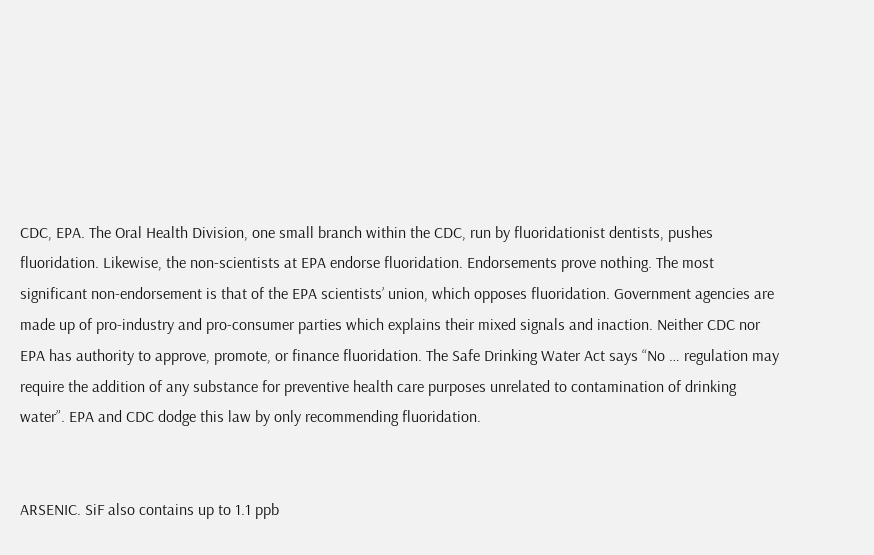CDC, EPA. The Oral Health Division, one small branch within the CDC, run by fluoridationist dentists, pushes fluoridation. Likewise, the non-scientists at EPA endorse fluoridation. Endorsements prove nothing. The most significant non-endorsement is that of the EPA scientists’ union, which opposes fluoridation. Government agencies are made up of pro-industry and pro-consumer parties which explains their mixed signals and inaction. Neither CDC nor EPA has authority to approve, promote, or finance fluoridation. The Safe Drinking Water Act says “No … regulation may require the addition of any substance for preventive health care purposes unrelated to contamination of drinking water”. EPA and CDC dodge this law by only recommending fluoridation.


ARSENIC. SiF also contains up to 1.1 ppb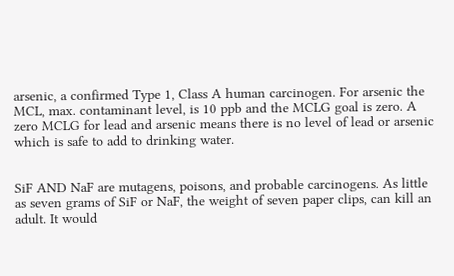arsenic, a confirmed Type 1, Class A human carcinogen. For arsenic the MCL, max. contaminant level, is 10 ppb and the MCLG goal is zero. A zero MCLG for lead and arsenic means there is no level of lead or arsenic which is safe to add to drinking water.


SiF AND NaF are mutagens, poisons, and probable carcinogens. As little as seven grams of SiF or NaF, the weight of seven paper clips, can kill an adult. It would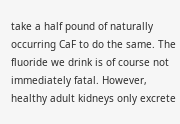take a half pound of naturally occurring CaF to do the same. The fluoride we drink is of course not immediately fatal. However, healthy adult kidneys only excrete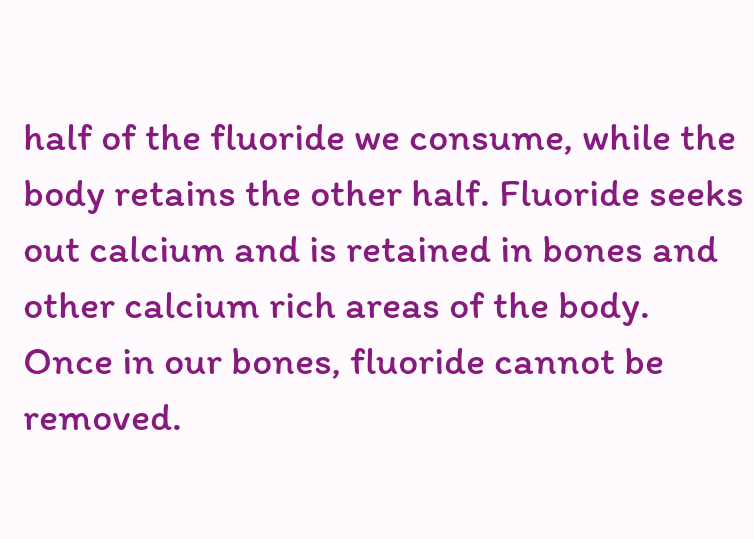half of the fluoride we consume, while the body retains the other half. Fluoride seeks out calcium and is retained in bones and other calcium rich areas of the body. Once in our bones, fluoride cannot be removed.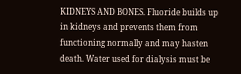KIDNEYS AND BONES. Fluoride builds up in kidneys and prevents them from functioning normally and may hasten death. Water used for dialysis must be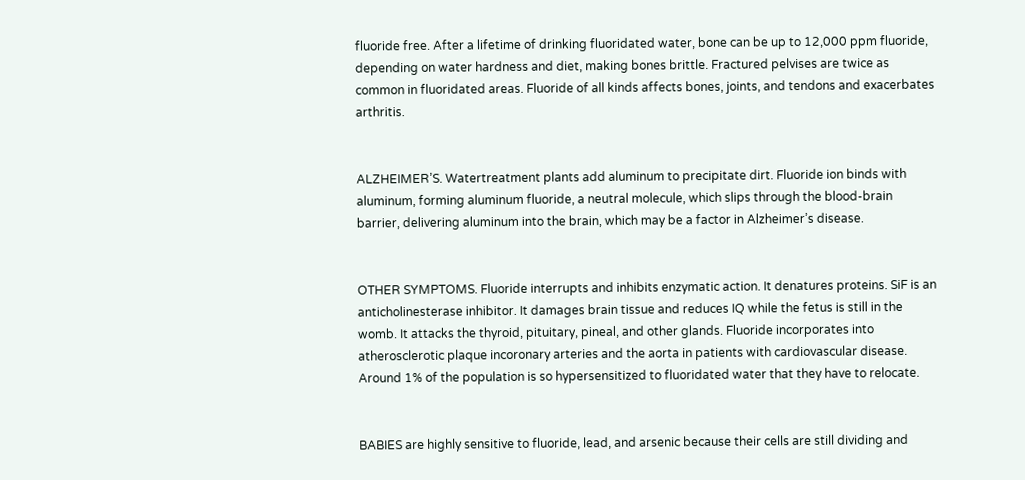fluoride free. After a lifetime of drinking fluoridated water, bone can be up to 12,000 ppm fluoride, depending on water hardness and diet, making bones brittle. Fractured pelvises are twice as common in fluoridated areas. Fluoride of all kinds affects bones, joints, and tendons and exacerbates arthritis.


ALZHEIMER’S. Watertreatment plants add aluminum to precipitate dirt. Fluoride ion binds with aluminum, forming aluminum fluoride, a neutral molecule, which slips through the blood-brain barrier, delivering aluminum into the brain, which may be a factor in Alzheimer’s disease.


OTHER SYMPTOMS. Fluoride interrupts and inhibits enzymatic action. It denatures proteins. SiF is an anticholinesterase inhibitor. It damages brain tissue and reduces IQ while the fetus is still in the womb. It attacks the thyroid, pituitary, pineal, and other glands. Fluoride incorporates into atherosclerotic plaque incoronary arteries and the aorta in patients with cardiovascular disease. Around 1% of the population is so hypersensitized to fluoridated water that they have to relocate.


BABIES are highly sensitive to fluoride, lead, and arsenic because their cells are still dividing and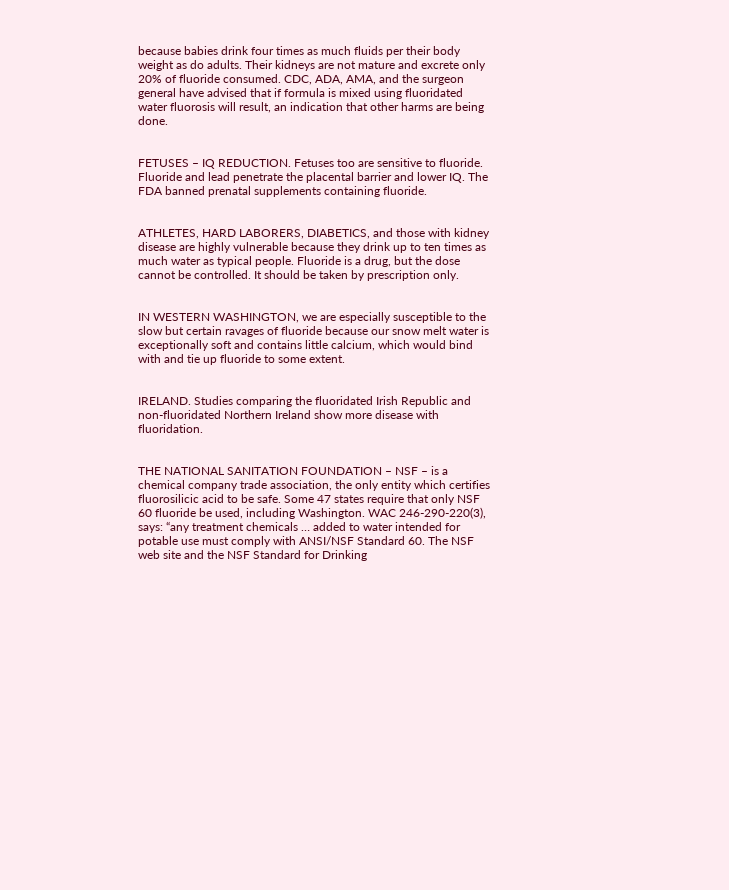because babies drink four times as much fluids per their body weight as do adults. Their kidneys are not mature and excrete only 20% of fluoride consumed. CDC, ADA, AMA, and the surgeon general have advised that if formula is mixed using fluoridated water fluorosis will result, an indication that other harms are being done.


FETUSES – IQ REDUCTION. Fetuses too are sensitive to fluoride. Fluoride and lead penetrate the placental barrier and lower IQ. The FDA banned prenatal supplements containing fluoride.


ATHLETES, HARD LABORERS, DIABETICS, and those with kidney disease are highly vulnerable because they drink up to ten times as much water as typical people. Fluoride is a drug, but the dose cannot be controlled. It should be taken by prescription only.


IN WESTERN WASHINGTON, we are especially susceptible to the slow but certain ravages of fluoride because our snow melt water is exceptionally soft and contains little calcium, which would bind with and tie up fluoride to some extent.


IRELAND. Studies comparing the fluoridated Irish Republic and non-fluoridated Northern Ireland show more disease with fluoridation.


THE NATIONAL SANITATION FOUNDATION – NSF – is a chemical company trade association, the only entity which certifies fluorosilicic acid to be safe. Some 47 states require that only NSF 60 fluoride be used, including Washington. WAC 246-290-220(3), says: “any treatment chemicals … added to water intended for potable use must comply with ANSI/NSF Standard 60. The NSF web site and the NSF Standard for Drinking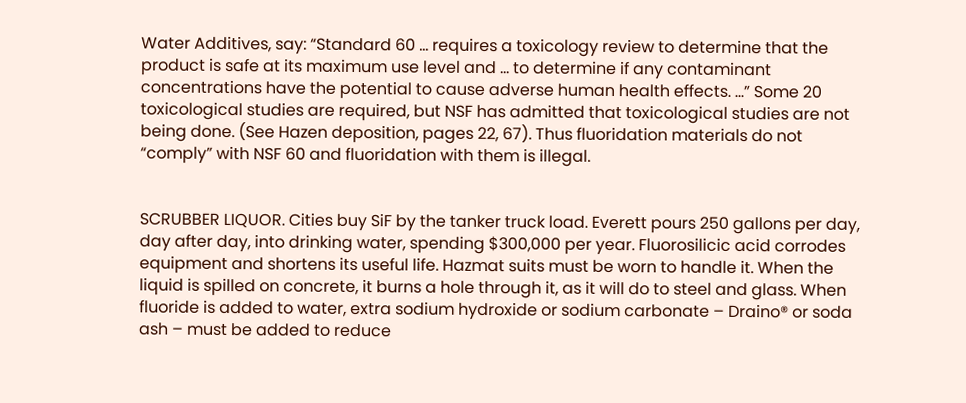Water Additives, say: “Standard 60 … requires a toxicology review to determine that the product is safe at its maximum use level and … to determine if any contaminant concentrations have the potential to cause adverse human health effects. …” Some 20 toxicological studies are required, but NSF has admitted that toxicological studies are not being done. (See Hazen deposition, pages 22, 67). Thus fluoridation materials do not “comply” with NSF 60 and fluoridation with them is illegal.


SCRUBBER LIQUOR. Cities buy SiF by the tanker truck load. Everett pours 250 gallons per day, day after day, into drinking water, spending $300,000 per year. Fluorosilicic acid corrodes equipment and shortens its useful life. Hazmat suits must be worn to handle it. When the liquid is spilled on concrete, it burns a hole through it, as it will do to steel and glass. When fluoride is added to water, extra sodium hydroxide or sodium carbonate – Draino® or soda ash – must be added to reduce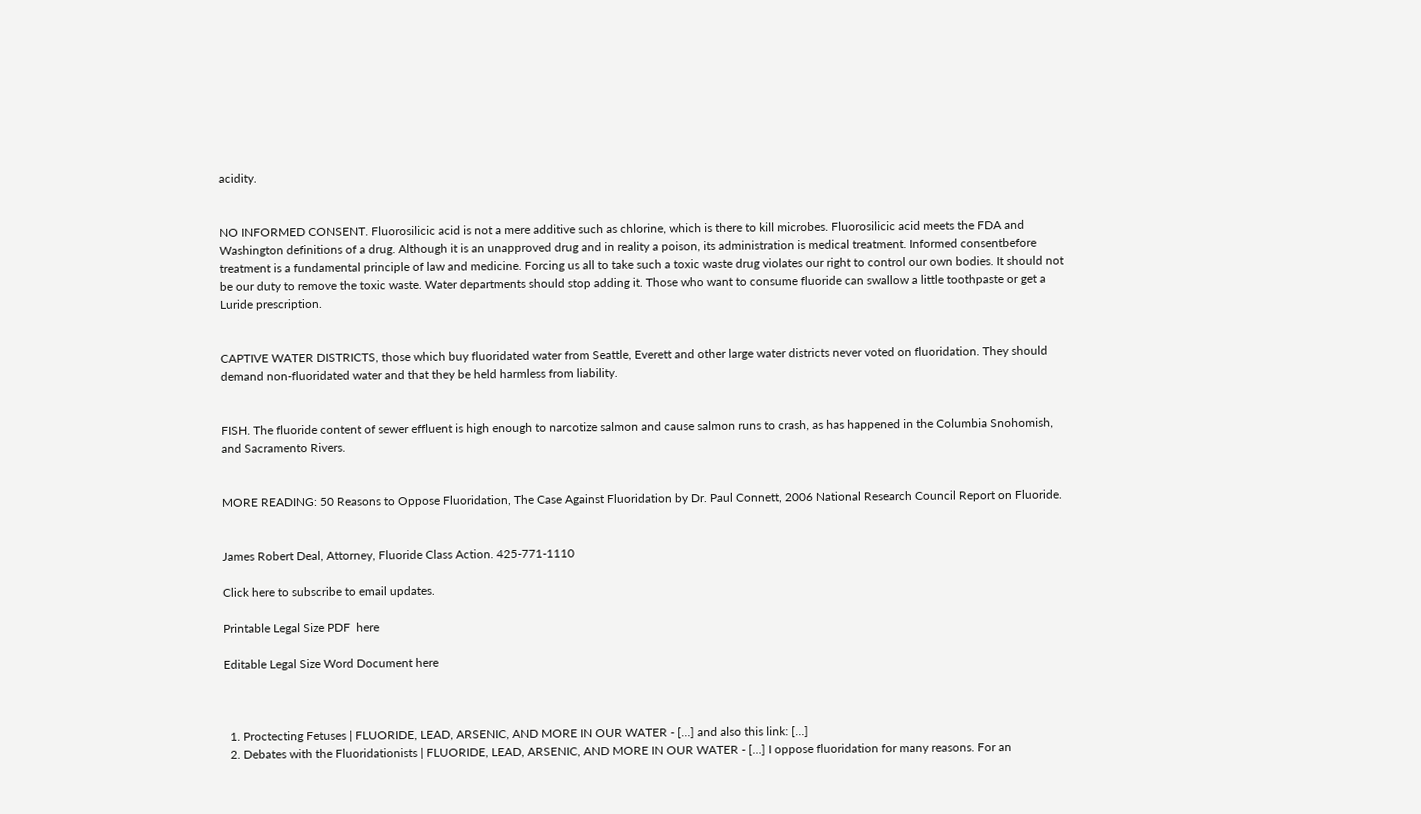acidity.


NO INFORMED CONSENT. Fluorosilicic acid is not a mere additive such as chlorine, which is there to kill microbes. Fluorosilicic acid meets the FDA and Washington definitions of a drug. Although it is an unapproved drug and in reality a poison, its administration is medical treatment. Informed consentbefore treatment is a fundamental principle of law and medicine. Forcing us all to take such a toxic waste drug violates our right to control our own bodies. It should not be our duty to remove the toxic waste. Water departments should stop adding it. Those who want to consume fluoride can swallow a little toothpaste or get a Luride prescription.


CAPTIVE WATER DISTRICTS, those which buy fluoridated water from Seattle, Everett and other large water districts never voted on fluoridation. They should demand non-fluoridated water and that they be held harmless from liability.


FISH. The fluoride content of sewer effluent is high enough to narcotize salmon and cause salmon runs to crash, as has happened in the Columbia Snohomish, and Sacramento Rivers.


MORE READING: 50 Reasons to Oppose Fluoridation, The Case Against Fluoridation by Dr. Paul Connett, 2006 National Research Council Report on Fluoride.


James Robert Deal, Attorney, Fluoride Class Action. 425-771-1110

Click here to subscribe to email updates.

Printable Legal Size PDF  here

Editable Legal Size Word Document here



  1. Proctecting Fetuses | FLUORIDE, LEAD, ARSENIC, AND MORE IN OUR WATER - […] and also this link: […]
  2. Debates with the Fluoridationists | FLUORIDE, LEAD, ARSENIC, AND MORE IN OUR WATER - […] I oppose fluoridation for many reasons. For an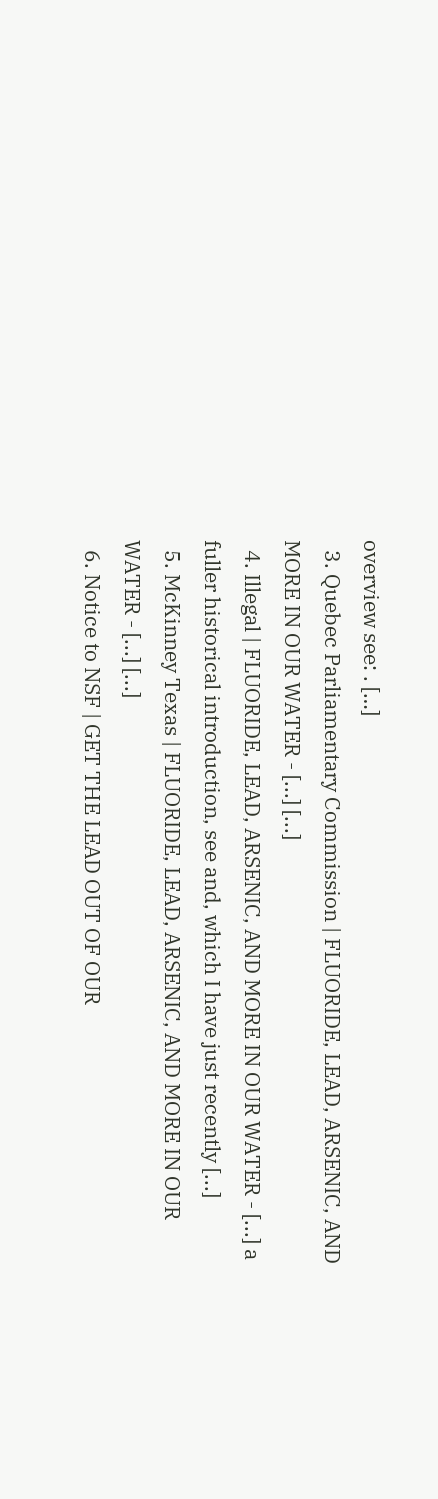overview see: . […]
  3. Quebec Parliamentary Commission | FLUORIDE, LEAD, ARSENIC, AND MORE IN OUR WATER - [...] [...]
  4. Illegal | FLUORIDE, LEAD, ARSENIC, AND MORE IN OUR WATER - [...] a fuller historical introduction, see and, which I have just recently [...]
  5. McKinney Texas | FLUORIDE, LEAD, ARSENIC, AND MORE IN OUR WATER - [...] [...]
  6. Notice to NSF | GET THE LEAD OUT OF OUR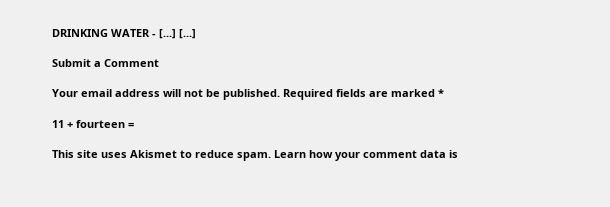DRINKING WATER - [...] [...]

Submit a Comment

Your email address will not be published. Required fields are marked *

11 + fourteen =

This site uses Akismet to reduce spam. Learn how your comment data is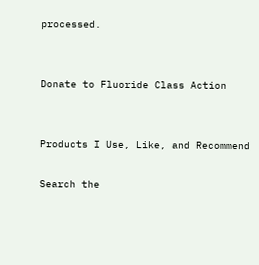processed.


Donate to Fluoride Class Action


Products I Use, Like, and Recommend

Search the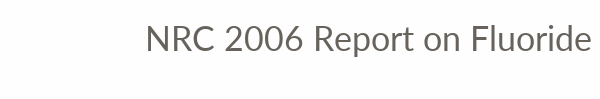NRC 2006 Report on Fluoride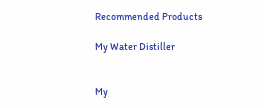Recommended Products

My Water Distiller


My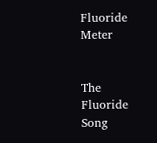Fluoride Meter


The Fluoride Song